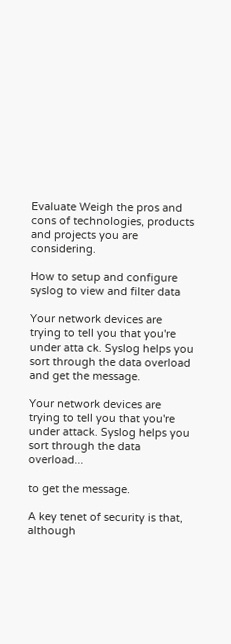Evaluate Weigh the pros and cons of technologies, products and projects you are considering.

How to setup and configure syslog to view and filter data

Your network devices are trying to tell you that you're under atta ck. Syslog helps you sort through the data overload and get the message.

Your network devices are trying to tell you that you're under attack. Syslog helps you sort through the data overload...

to get the message.

A key tenet of security is that, although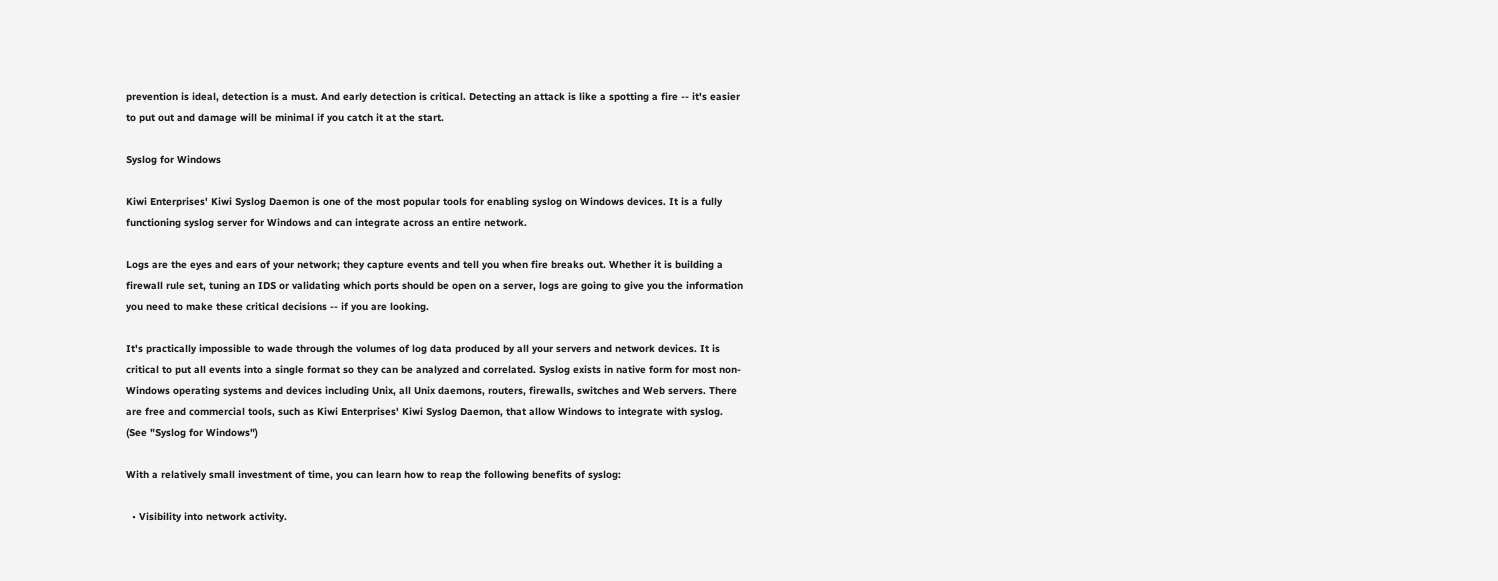prevention is ideal, detection is a must. And early detection is critical. Detecting an attack is like a spotting a fire -- it's easier to put out and damage will be minimal if you catch it at the start.

Syslog for Windows

Kiwi Enterprises' Kiwi Syslog Daemon is one of the most popular tools for enabling syslog on Windows devices. It is a fully functioning syslog server for Windows and can integrate across an entire network.

Logs are the eyes and ears of your network; they capture events and tell you when fire breaks out. Whether it is building a firewall rule set, tuning an IDS or validating which ports should be open on a server, logs are going to give you the information you need to make these critical decisions -- if you are looking.

It's practically impossible to wade through the volumes of log data produced by all your servers and network devices. It is critical to put all events into a single format so they can be analyzed and correlated. Syslog exists in native form for most non-Windows operating systems and devices including Unix, all Unix daemons, routers, firewalls, switches and Web servers. There are free and commercial tools, such as Kiwi Enterprises' Kiwi Syslog Daemon, that allow Windows to integrate with syslog. (See "Syslog for Windows")

With a relatively small investment of time, you can learn how to reap the following benefits of syslog:

  • Visibility into network activity.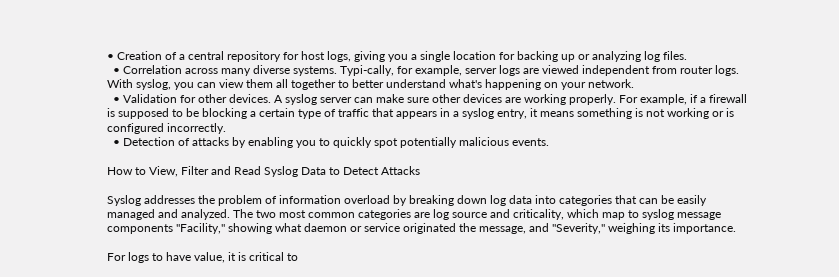• Creation of a central repository for host logs, giving you a single location for backing up or analyzing log files.
  • Correlation across many diverse systems. Typi-cally, for example, server logs are viewed independent from router logs. With syslog, you can view them all together to better understand what's happening on your network.
  • Validation for other devices. A syslog server can make sure other devices are working properly. For example, if a firewall is supposed to be blocking a certain type of traffic that appears in a syslog entry, it means something is not working or is configured incorrectly.
  • Detection of attacks by enabling you to quickly spot potentially malicious events.

How to View, Filter and Read Syslog Data to Detect Attacks

Syslog addresses the problem of information overload by breaking down log data into categories that can be easily managed and analyzed. The two most common categories are log source and criticality, which map to syslog message components "Facility," showing what daemon or service originated the message, and "Severity," weighing its importance.

For logs to have value, it is critical to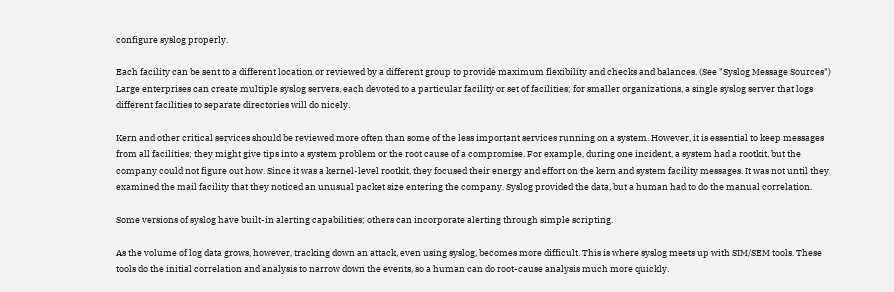configure syslog properly.

Each facility can be sent to a different location or reviewed by a different group to provide maximum flexibility and checks and balances. (See "Syslog Message Sources") Large enterprises can create multiple syslog servers, each devoted to a particular facility or set of facilities; for smaller organizations, a single syslog server that logs different facilities to separate directories will do nicely.

Kern and other critical services should be reviewed more often than some of the less important services running on a system. However, it is essential to keep messages from all facilities; they might give tips into a system problem or the root cause of a compromise. For example, during one incident, a system had a rootkit, but the company could not figure out how. Since it was a kernel-level rootkit, they focused their energy and effort on the kern and system facility messages. It was not until they examined the mail facility that they noticed an unusual packet size entering the company. Syslog provided the data, but a human had to do the manual correlation.

Some versions of syslog have built-in alerting capabilities; others can incorporate alerting through simple scripting.

As the volume of log data grows, however, tracking down an attack, even using syslog, becomes more difficult. This is where syslog meets up with SIM/SEM tools. These tools do the initial correlation and analysis to narrow down the events, so a human can do root-cause analysis much more quickly.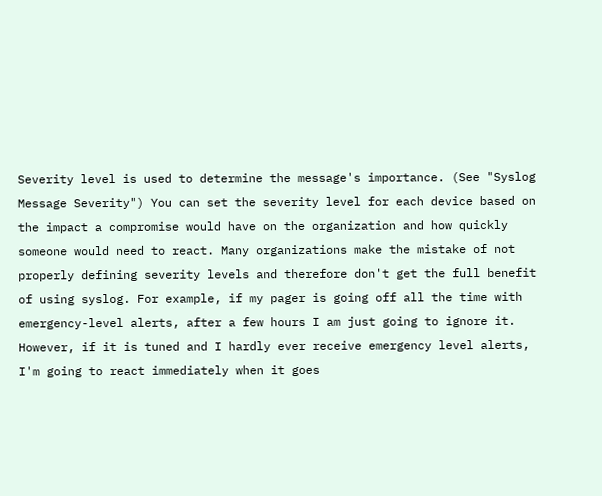Severity level is used to determine the message's importance. (See "Syslog Message Severity") You can set the severity level for each device based on the impact a compromise would have on the organization and how quickly someone would need to react. Many organizations make the mistake of not properly defining severity levels and therefore don't get the full benefit of using syslog. For example, if my pager is going off all the time with emergency-level alerts, after a few hours I am just going to ignore it. However, if it is tuned and I hardly ever receive emergency level alerts, I'm going to react immediately when it goes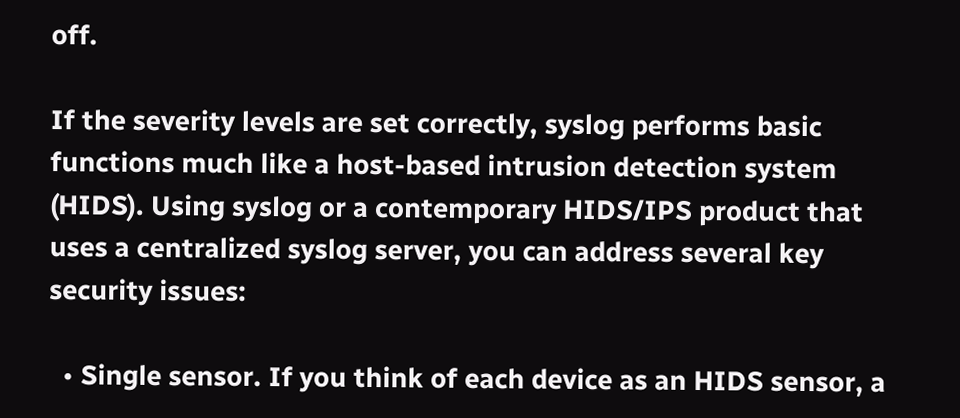off.

If the severity levels are set correctly, syslog performs basic functions much like a host-based intrusion detection system (HIDS). Using syslog or a contemporary HIDS/IPS product that uses a centralized syslog server, you can address several key security issues:

  • Single sensor. If you think of each device as an HIDS sensor, a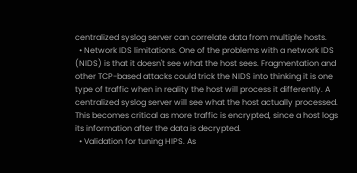centralized syslog server can correlate data from multiple hosts.
  • Network IDS limitations. One of the problems with a network IDS (NIDS) is that it doesn't see what the host sees. Fragmentation and other TCP-based attacks could trick the NIDS into thinking it is one type of traffic when in reality the host will process it differently. A centralized syslog server will see what the host actually processed. This becomes critical as more traffic is encrypted, since a host logs its information after the data is decrypted.
  • Validation for tuning HIPS. As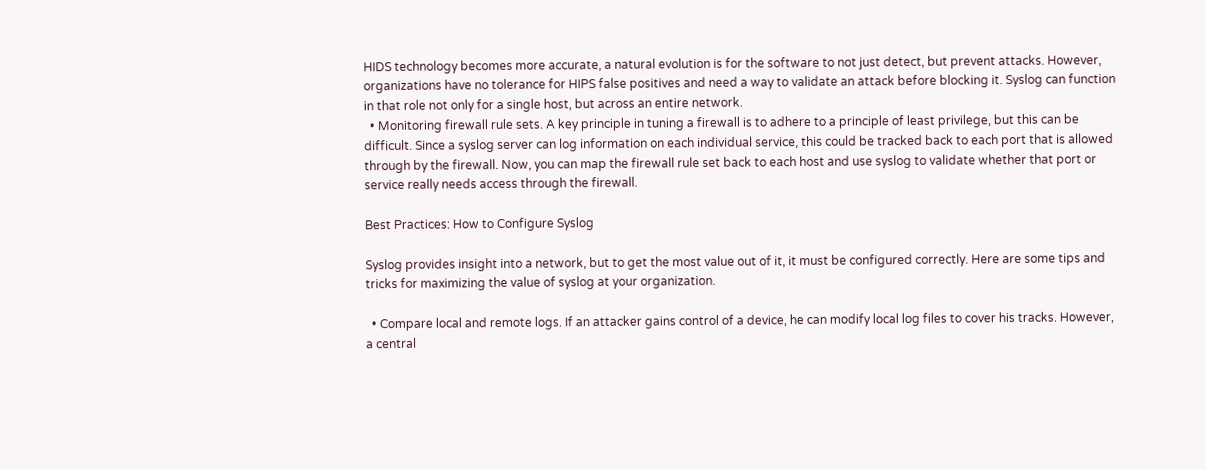HIDS technology becomes more accurate, a natural evolution is for the software to not just detect, but prevent attacks. However, organizations have no tolerance for HIPS false positives and need a way to validate an attack before blocking it. Syslog can function in that role not only for a single host, but across an entire network.
  • Monitoring firewall rule sets. A key principle in tuning a firewall is to adhere to a principle of least privilege, but this can be difficult. Since a syslog server can log information on each individual service, this could be tracked back to each port that is allowed through by the firewall. Now, you can map the firewall rule set back to each host and use syslog to validate whether that port or service really needs access through the firewall.

Best Practices: How to Configure Syslog

Syslog provides insight into a network, but to get the most value out of it, it must be configured correctly. Here are some tips and tricks for maximizing the value of syslog at your organization.

  • Compare local and remote logs. If an attacker gains control of a device, he can modify local log files to cover his tracks. However, a central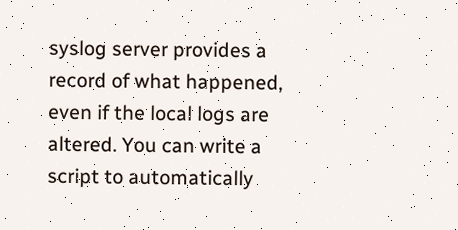syslog server provides a record of what happened, even if the local logs are altered. You can write a script to automatically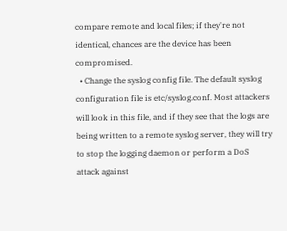compare remote and local files; if they're not identical, chances are the device has been compromised.
  • Change the syslog config file. The default syslog configuration file is etc/syslog.conf. Most attackers will look in this file, and if they see that the logs are being written to a remote syslog server, they will try to stop the logging daemon or perform a DoS attack against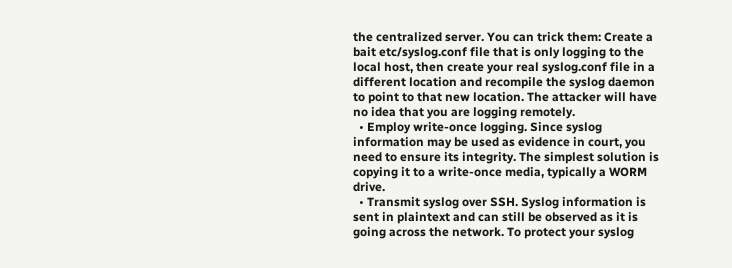the centralized server. You can trick them: Create a bait etc/syslog.conf file that is only logging to the local host, then create your real syslog.conf file in a different location and recompile the syslog daemon to point to that new location. The attacker will have no idea that you are logging remotely.
  • Employ write-once logging. Since syslog information may be used as evidence in court, you need to ensure its integrity. The simplest solution is copying it to a write-once media, typically a WORM drive.
  • Transmit syslog over SSH. Syslog information is sent in plaintext and can still be observed as it is going across the network. To protect your syslog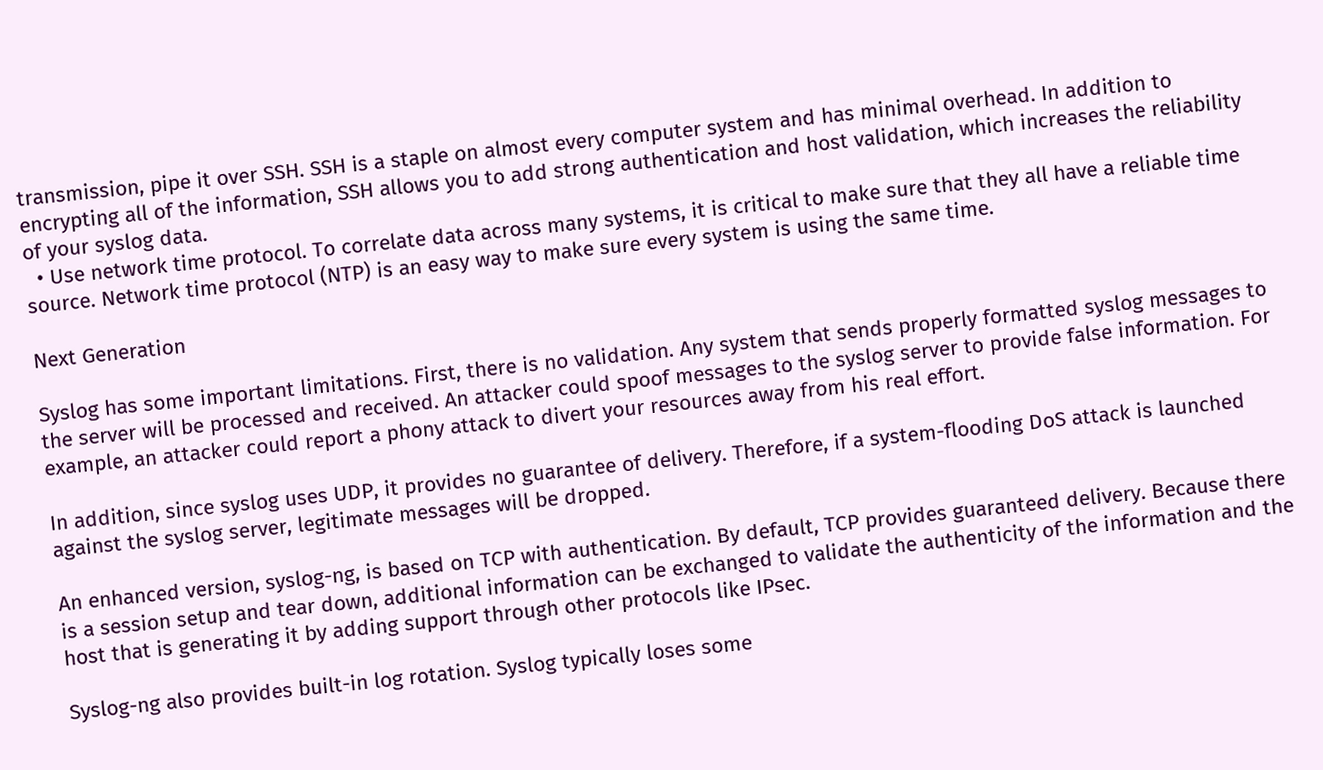transmission, pipe it over SSH. SSH is a staple on almost every computer system and has minimal overhead. In addition to encrypting all of the information, SSH allows you to add strong authentication and host validation, which increases the reliability of your syslog data.
  • Use network time protocol. To correlate data across many systems, it is critical to make sure that they all have a reliable time source. Network time protocol (NTP) is an easy way to make sure every system is using the same time.

Next Generation

Syslog has some important limitations. First, there is no validation. Any system that sends properly formatted syslog messages to the server will be processed and received. An attacker could spoof messages to the syslog server to provide false information. For example, an attacker could report a phony attack to divert your resources away from his real effort.

In addition, since syslog uses UDP, it provides no guarantee of delivery. Therefore, if a system-flooding DoS attack is launched against the syslog server, legitimate messages will be dropped.

An enhanced version, syslog-ng, is based on TCP with authentication. By default, TCP provides guaranteed delivery. Because there is a session setup and tear down, additional information can be exchanged to validate the authenticity of the information and the host that is generating it by adding support through other protocols like IPsec.

Syslog-ng also provides built-in log rotation. Syslog typically loses some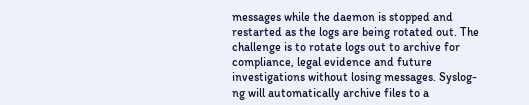messages while the daemon is stopped and restarted as the logs are being rotated out. The challenge is to rotate logs out to archive for compliance, legal evidence and future investigations without losing messages. Syslog-ng will automatically archive files to a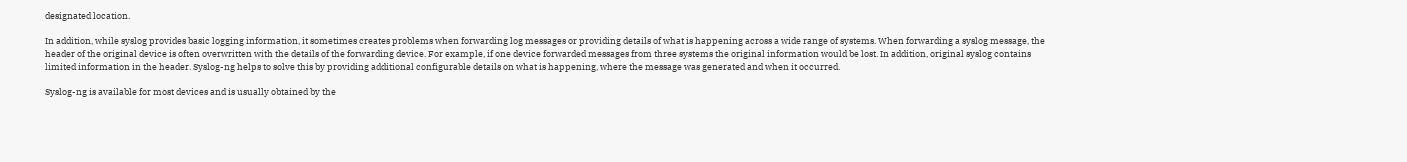designated location.

In addition, while syslog provides basic logging information, it sometimes creates problems when forwarding log messages or providing details of what is happening across a wide range of systems. When forwarding a syslog message, the header of the original device is often overwritten with the details of the forwarding device. For example, if one device forwarded messages from three systems the original information would be lost. In addition, original syslog contains limited information in the header. Syslog-ng helps to solve this by providing additional configurable details on what is happening, where the message was generated and when it occurred.

Syslog-ng is available for most devices and is usually obtained by the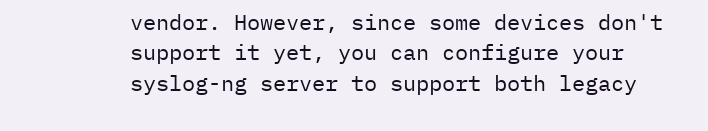vendor. However, since some devices don't support it yet, you can configure your syslog-ng server to support both legacy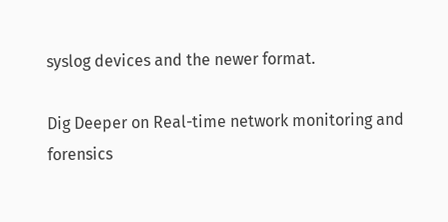syslog devices and the newer format.

Dig Deeper on Real-time network monitoring and forensics